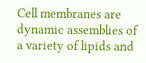Cell membranes are dynamic assemblies of a variety of lipids and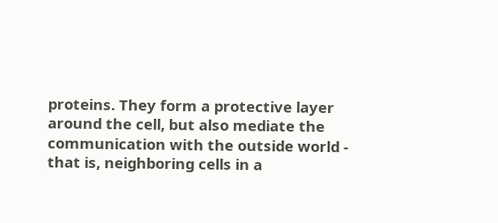proteins. They form a protective layer around the cell, but also mediate the communication with the outside world - that is, neighboring cells in a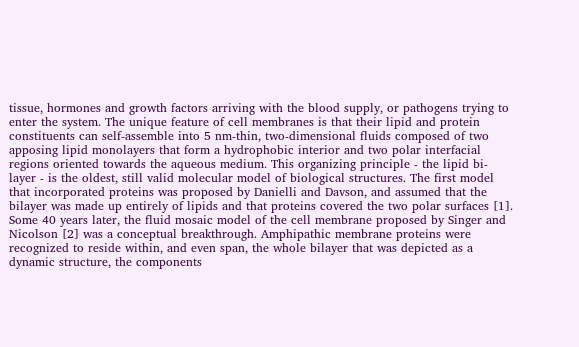tissue, hormones and growth factors arriving with the blood supply, or pathogens trying to enter the system. The unique feature of cell membranes is that their lipid and protein constituents can self-assemble into 5 nm-thin, two-dimensional fluids composed of two apposing lipid monolayers that form a hydrophobic interior and two polar interfacial regions oriented towards the aqueous medium. This organizing principle - the lipid bi-layer - is the oldest, still valid molecular model of biological structures. The first model that incorporated proteins was proposed by Danielli and Davson, and assumed that the bilayer was made up entirely of lipids and that proteins covered the two polar surfaces [1]. Some 40 years later, the fluid mosaic model of the cell membrane proposed by Singer and Nicolson [2] was a conceptual breakthrough. Amphipathic membrane proteins were recognized to reside within, and even span, the whole bilayer that was depicted as a dynamic structure, the components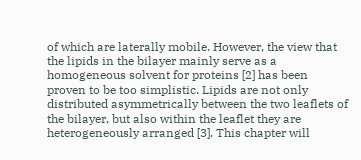of which are laterally mobile. However, the view that the lipids in the bilayer mainly serve as a homogeneous solvent for proteins [2] has been proven to be too simplistic. Lipids are not only distributed asymmetrically between the two leaflets of the bilayer, but also within the leaflet they are heterogeneously arranged [3]. This chapter will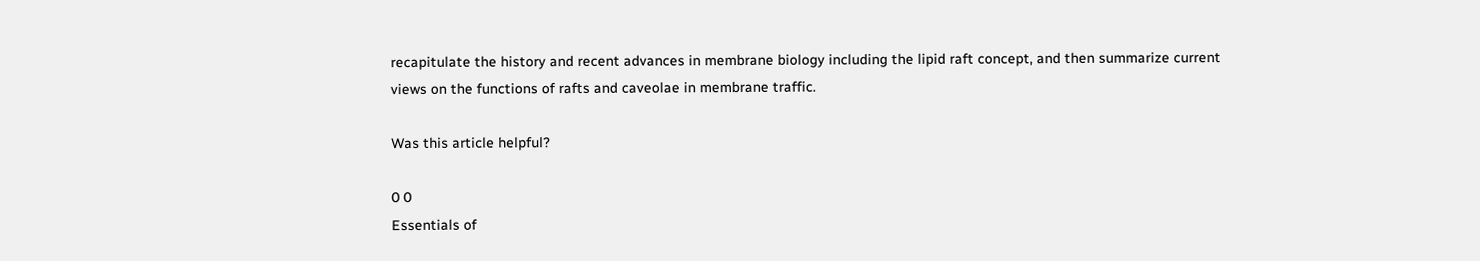recapitulate the history and recent advances in membrane biology including the lipid raft concept, and then summarize current views on the functions of rafts and caveolae in membrane traffic.

Was this article helpful?

0 0
Essentials of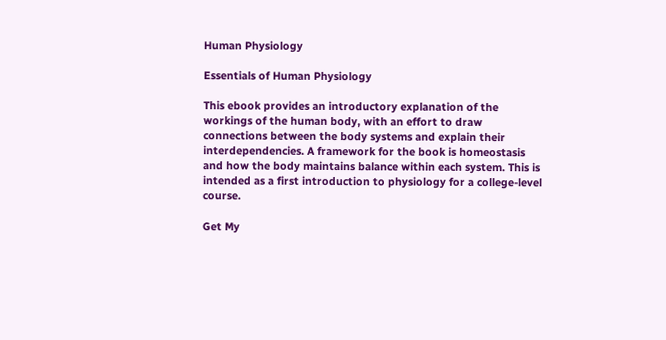Human Physiology

Essentials of Human Physiology

This ebook provides an introductory explanation of the workings of the human body, with an effort to draw connections between the body systems and explain their interdependencies. A framework for the book is homeostasis and how the body maintains balance within each system. This is intended as a first introduction to physiology for a college-level course.

Get My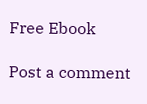Free Ebook

Post a comment